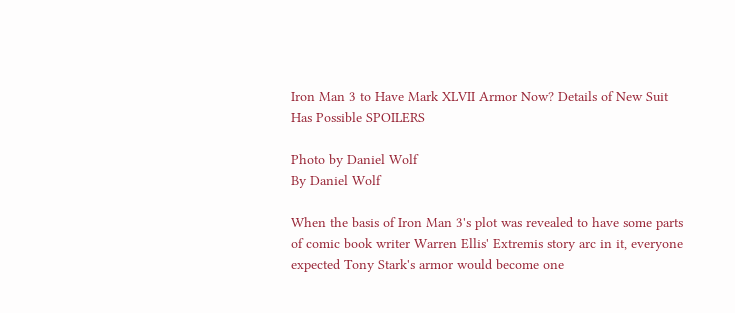Iron Man 3 to Have Mark XLVII Armor Now? Details of New Suit Has Possible SPOILERS

Photo by Daniel Wolf
By Daniel Wolf

When the basis of Iron Man 3's plot was revealed to have some parts of comic book writer Warren Ellis' Extremis story arc in it, everyone expected Tony Stark's armor would become one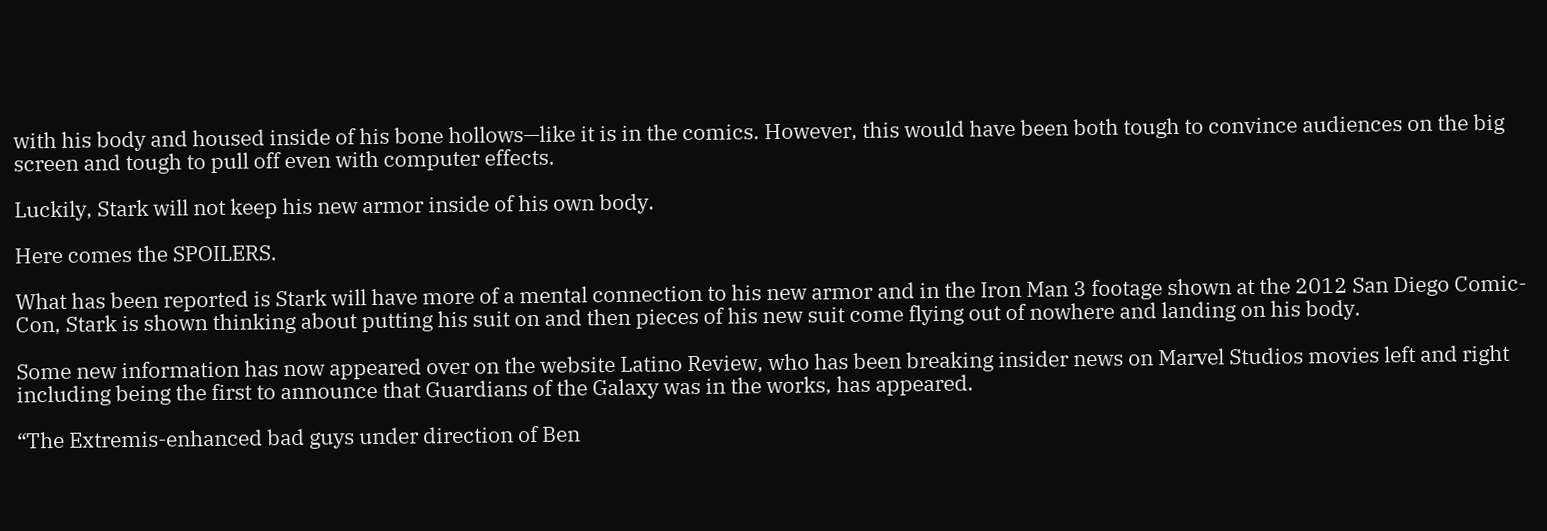with his body and housed inside of his bone hollows—like it is in the comics. However, this would have been both tough to convince audiences on the big screen and tough to pull off even with computer effects.

Luckily, Stark will not keep his new armor inside of his own body.

Here comes the SPOILERS.

What has been reported is Stark will have more of a mental connection to his new armor and in the Iron Man 3 footage shown at the 2012 San Diego Comic-Con, Stark is shown thinking about putting his suit on and then pieces of his new suit come flying out of nowhere and landing on his body.

Some new information has now appeared over on the website Latino Review, who has been breaking insider news on Marvel Studios movies left and right including being the first to announce that Guardians of the Galaxy was in the works, has appeared.

“The Extremis-enhanced bad guys under direction of Ben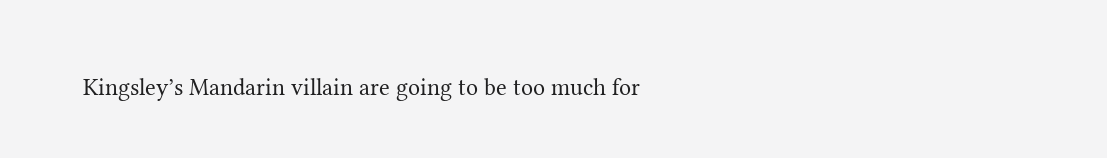Kingsley’s Mandarin villain are going to be too much for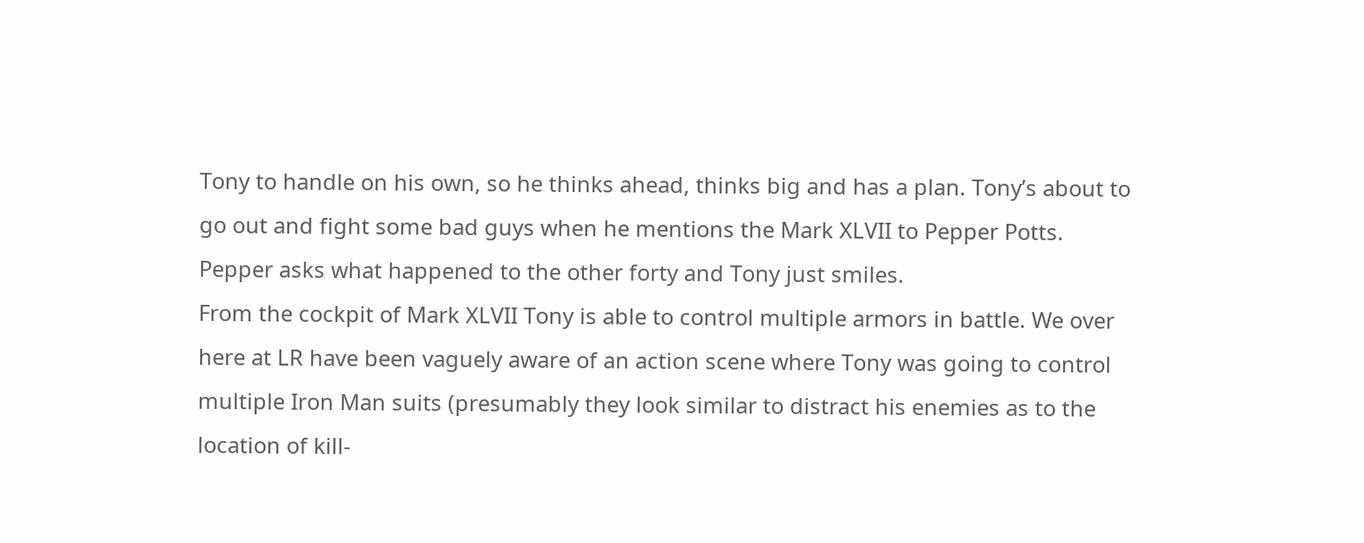Tony to handle on his own, so he thinks ahead, thinks big and has a plan. Tony’s about to go out and fight some bad guys when he mentions the Mark XLVII to Pepper Potts. Pepper asks what happened to the other forty and Tony just smiles.
From the cockpit of Mark XLVII Tony is able to control multiple armors in battle. We over here at LR have been vaguely aware of an action scene where Tony was going to control multiple Iron Man suits (presumably they look similar to distract his enemies as to the location of kill-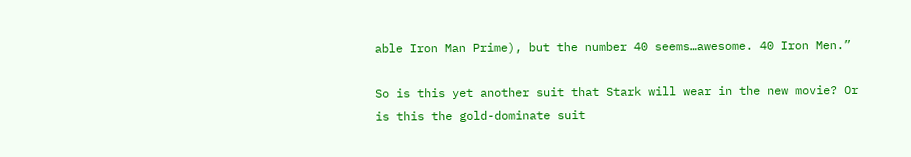able Iron Man Prime), but the number 40 seems…awesome. 40 Iron Men.”

So is this yet another suit that Stark will wear in the new movie? Or is this the gold-dominate suit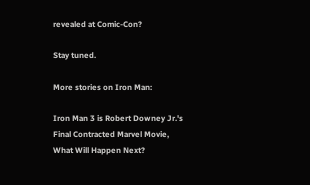revealed at Comic-Con?

Stay tuned.

More stories on Iron Man:

Iron Man 3 is Robert Downey Jr.'s Final Contracted Marvel Movie, What Will Happen Next?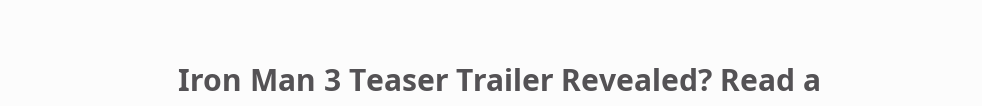Iron Man 3 Teaser Trailer Revealed? Read a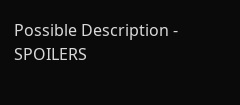Possible Description - SPOILERS